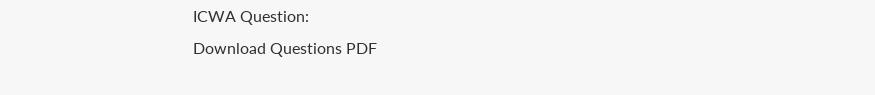ICWA Question:
Download Questions PDF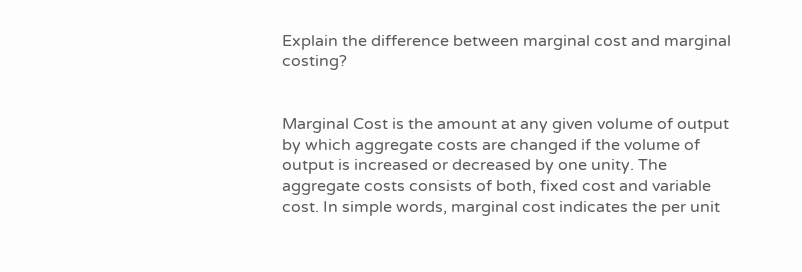Explain the difference between marginal cost and marginal costing?


Marginal Cost is the amount at any given volume of output by which aggregate costs are changed if the volume of output is increased or decreased by one unity. The aggregate costs consists of both, fixed cost and variable cost. In simple words, marginal cost indicates the per unit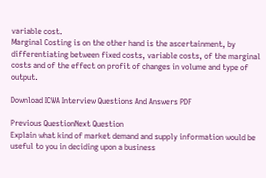variable cost.
Marginal Costing is on the other hand is the ascertainment, by differentiating between fixed costs, variable costs, of the marginal costs and of the effect on profit of changes in volume and type of output.

Download ICWA Interview Questions And Answers PDF

Previous QuestionNext Question
Explain what kind of market demand and supply information would be useful to you in deciding upon a business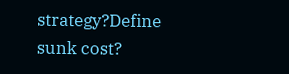strategy?Define sunk cost?